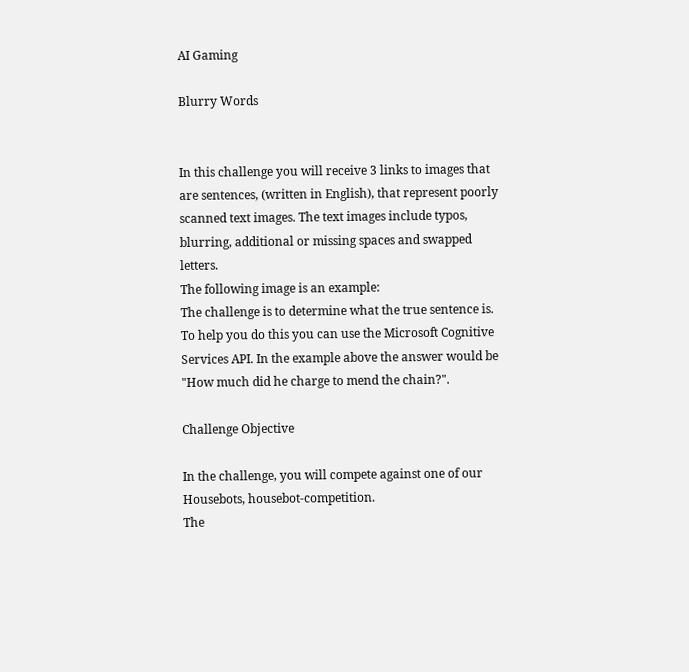AI Gaming

Blurry Words


In this challenge you will receive 3 links to images that are sentences, (written in English), that represent poorly scanned text images. The text images include typos, blurring, additional or missing spaces and swapped letters.
The following image is an example:
The challenge is to determine what the true sentence is.
To help you do this you can use the Microsoft Cognitive Services API. In the example above the answer would be "How much did he charge to mend the chain?".

Challenge Objective

In the challenge, you will compete against one of our Housebots, housebot-competition.
The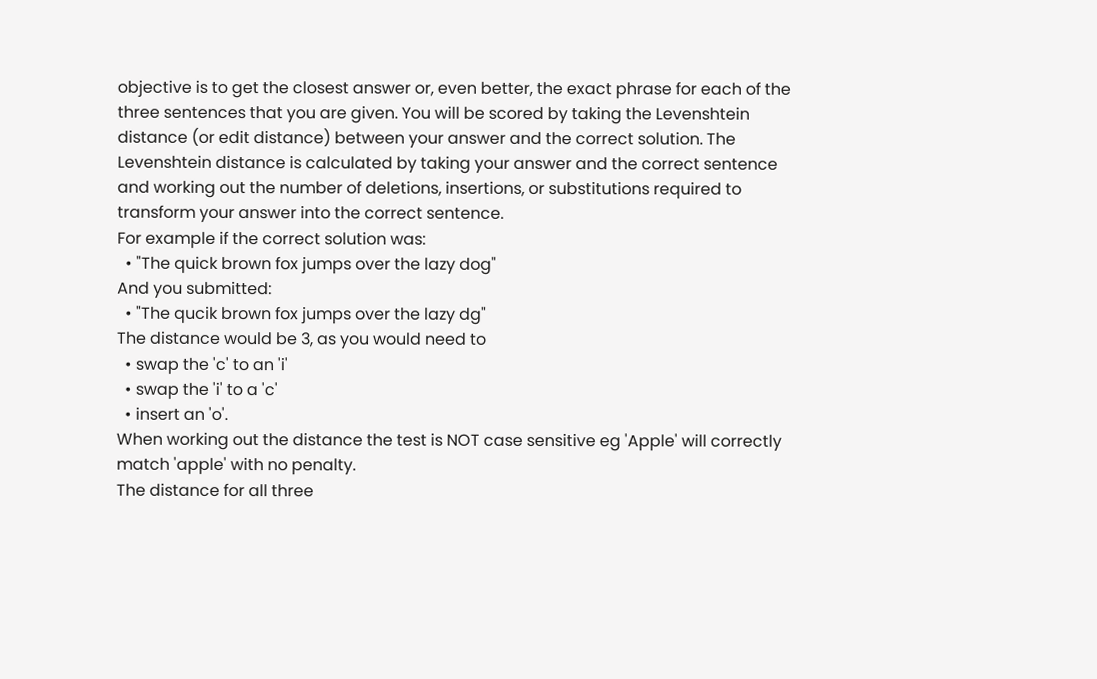objective is to get the closest answer or, even better, the exact phrase for each of the three sentences that you are given. You will be scored by taking the Levenshtein distance (or edit distance) between your answer and the correct solution. The Levenshtein distance is calculated by taking your answer and the correct sentence and working out the number of deletions, insertions, or substitutions required to transform your answer into the correct sentence.
For example if the correct solution was:
  • "The quick brown fox jumps over the lazy dog"
And you submitted:
  • "The qucik brown fox jumps over the lazy dg"
The distance would be 3, as you would need to
  • swap the 'c' to an 'i'
  • swap the 'i' to a 'c'
  • insert an 'o'.
When working out the distance the test is NOT case sensitive eg 'Apple' will correctly match 'apple' with no penalty.
The distance for all three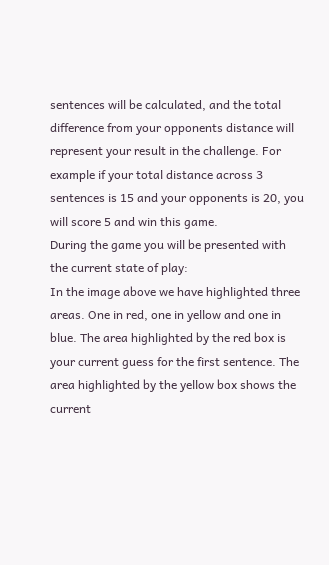sentences will be calculated, and the total difference from your opponents distance will represent your result in the challenge. For example if your total distance across 3 sentences is 15 and your opponents is 20, you will score 5 and win this game.
During the game you will be presented with the current state of play:
In the image above we have highlighted three areas. One in red, one in yellow and one in blue. The area highlighted by the red box is your current guess for the first sentence. The area highlighted by the yellow box shows the current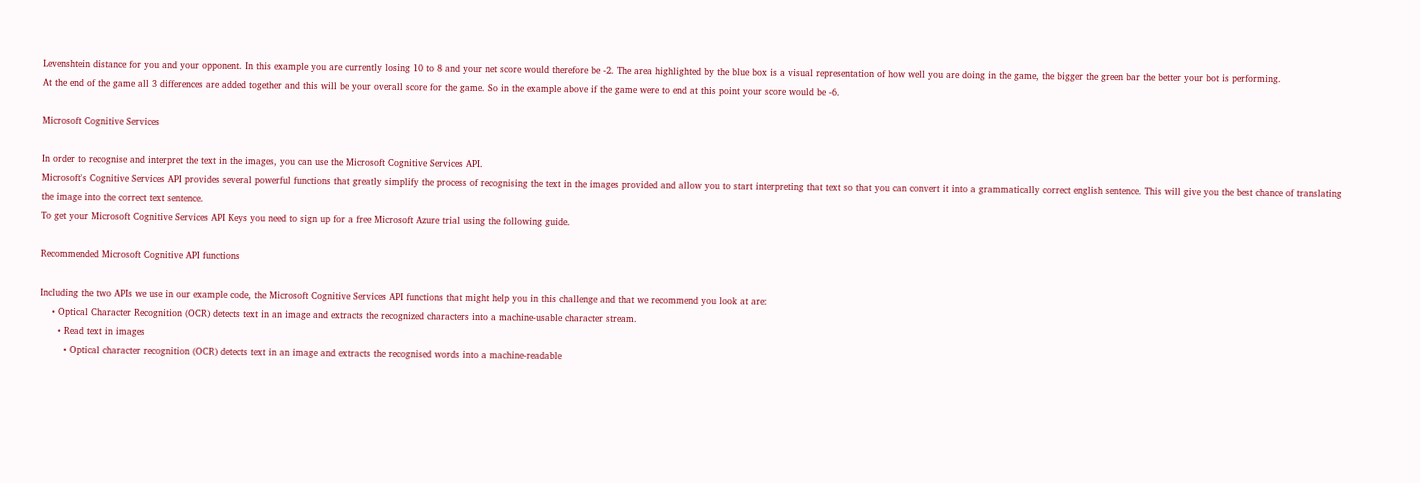Levenshtein distance for you and your opponent. In this example you are currently losing 10 to 8 and your net score would therefore be -2. The area highlighted by the blue box is a visual representation of how well you are doing in the game, the bigger the green bar the better your bot is performing.
At the end of the game all 3 differences are added together and this will be your overall score for the game. So in the example above if the game were to end at this point your score would be -6.

Microsoft Cognitive Services

In order to recognise and interpret the text in the images, you can use the Microsoft Cognitive Services API.
Microsoft's Cognitive Services API provides several powerful functions that greatly simplify the process of recognising the text in the images provided and allow you to start interpreting that text so that you can convert it into a grammatically correct english sentence. This will give you the best chance of translating the image into the correct text sentence.
To get your Microsoft Cognitive Services API Keys you need to sign up for a free Microsoft Azure trial using the following guide.

Recommended Microsoft Cognitive API functions

Including the two APIs we use in our example code, the Microsoft Cognitive Services API functions that might help you in this challenge and that we recommend you look at are:
    • Optical Character Recognition (OCR) detects text in an image and extracts the recognized characters into a machine-usable character stream.
      • Read text in images
        • Optical character recognition (OCR) detects text in an image and extracts the recognised words into a machine-readable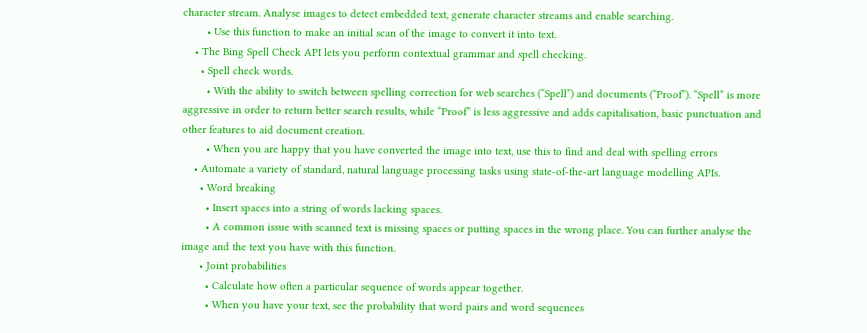character stream. Analyse images to detect embedded text, generate character streams and enable searching.
        • Use this function to make an initial scan of the image to convert it into text.
    • The Bing Spell Check API lets you perform contextual grammar and spell checking.
      • Spell check words.
        • With the ability to switch between spelling correction for web searches (“Spell”) and documents (“Proof”). “Spell” is more aggressive in order to return better search results, while “Proof” is less aggressive and adds capitalisation, basic punctuation and other features to aid document creation.
        • When you are happy that you have converted the image into text, use this to find and deal with spelling errors
    • Automate a variety of standard, natural language processing tasks using state-of-the-art language modelling APIs.
      • Word breaking
        • Insert spaces into a string of words lacking spaces.
        • A common issue with scanned text is missing spaces or putting spaces in the wrong place. You can further analyse the image and the text you have with this function.
      • Joint probabilities
        • Calculate how often a particular sequence of words appear together.
        • When you have your text, see the probability that word pairs and word sequences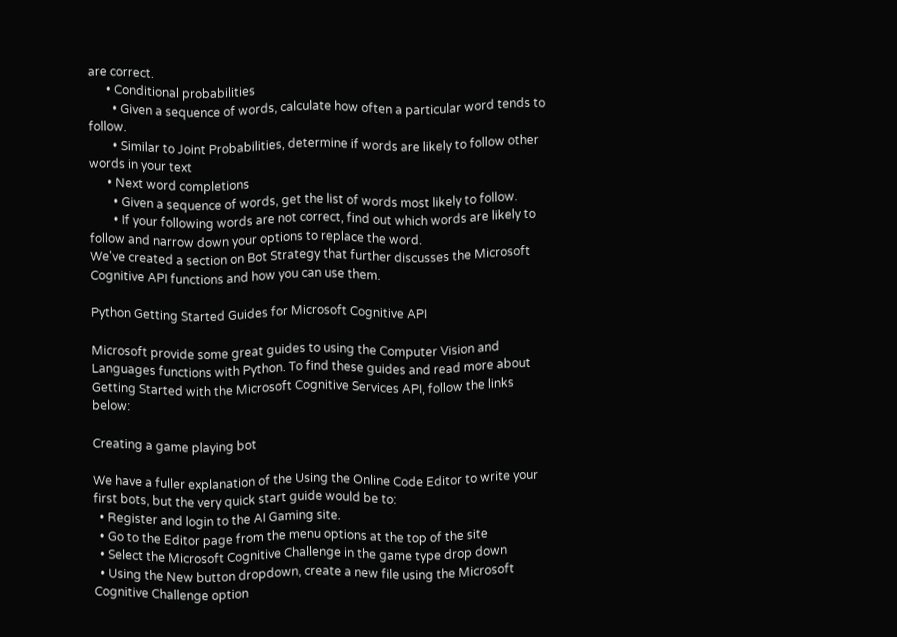are correct.
      • Conditional probabilities
        • Given a sequence of words, calculate how often a particular word tends to follow.
        • Similar to Joint Probabilities, determine if words are likely to follow other words in your text
      • Next word completions
        • Given a sequence of words, get the list of words most likely to follow.
        • If your following words are not correct, find out which words are likely to follow and narrow down your options to replace the word.
We've created a section on Bot Strategy that further discusses the Microsoft Cognitive API functions and how you can use them.

Python Getting Started Guides for Microsoft Cognitive API

Microsoft provide some great guides to using the Computer Vision and Languages functions with Python. To find these guides and read more about Getting Started with the Microsoft Cognitive Services API, follow the links below:

Creating a game playing bot

We have a fuller explanation of the Using the Online Code Editor to write your first bots, but the very quick start guide would be to:
  • Register and login to the AI Gaming site.
  • Go to the Editor page from the menu options at the top of the site
  • Select the Microsoft Cognitive Challenge in the game type drop down
  • Using the New button dropdown, create a new file using the Microsoft Cognitive Challenge option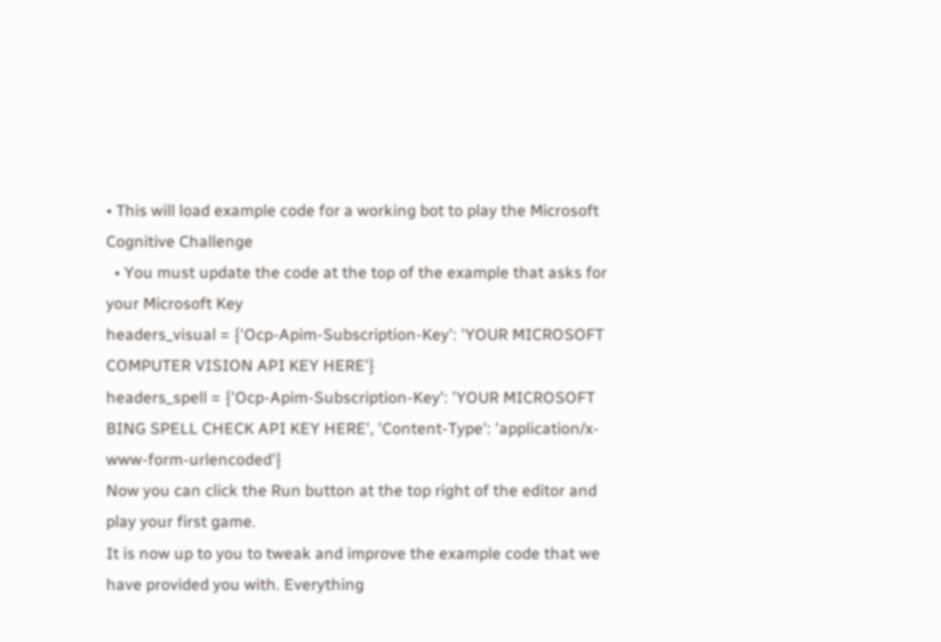• This will load example code for a working bot to play the Microsoft Cognitive Challenge
  • You must update the code at the top of the example that asks for your Microsoft Key
headers_visual = {'Ocp-Apim-Subscription-Key': 'YOUR MICROSOFT COMPUTER VISION API KEY HERE'}
headers_spell = {'Ocp-Apim-Subscription-Key': 'YOUR MICROSOFT BING SPELL CHECK API KEY HERE', 'Content-Type': 'application/x-www-form-urlencoded'}
Now you can click the Run button at the top right of the editor and play your first game.
It is now up to you to tweak and improve the example code that we have provided you with. Everything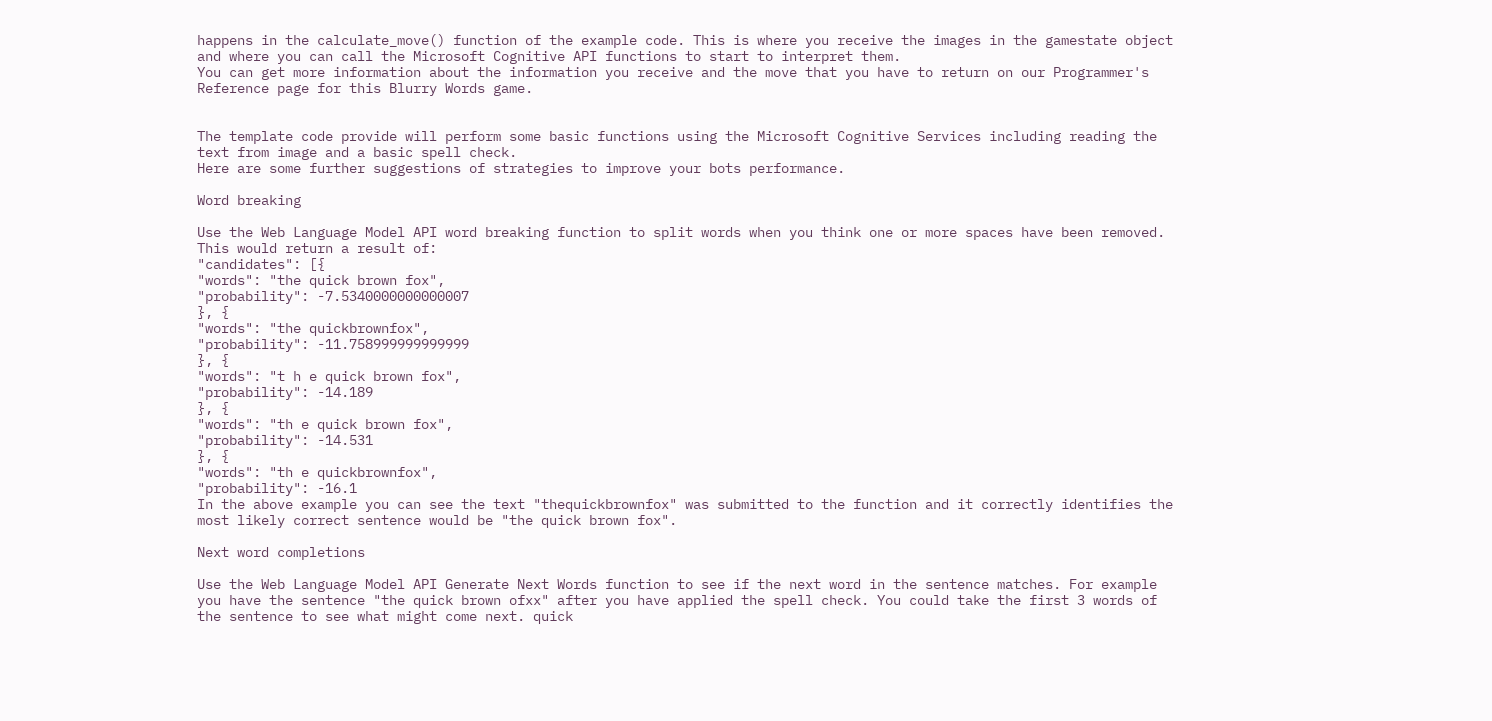happens in the calculate_move() function of the example code. This is where you receive the images in the gamestate object and where you can call the Microsoft Cognitive API functions to start to interpret them.
You can get more information about the information you receive and the move that you have to return on our Programmer's Reference page for this Blurry Words game.


The template code provide will perform some basic functions using the Microsoft Cognitive Services including reading the text from image and a basic spell check.
Here are some further suggestions of strategies to improve your bots performance.

Word breaking

Use the Web Language Model API word breaking function to split words when you think one or more spaces have been removed.
This would return a result of:
"candidates": [{
"words": "the quick brown fox",
"probability": -7.5340000000000007
}, {
"words": "the quickbrownfox",
"probability": -11.758999999999999
}, {
"words": "t h e quick brown fox",
"probability": -14.189
}, {
"words": "th e quick brown fox",
"probability": -14.531
}, {
"words": "th e quickbrownfox",
"probability": -16.1
In the above example you can see the text "thequickbrownfox" was submitted to the function and it correctly identifies the most likely correct sentence would be "the quick brown fox".

Next word completions

Use the Web Language Model API Generate Next Words function to see if the next word in the sentence matches. For example you have the sentence "the quick brown ofxx" after you have applied the spell check. You could take the first 3 words of the sentence to see what might come next. quick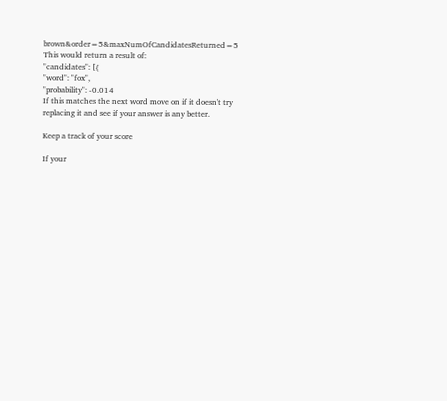brown&order=5&maxNumOfCandidatesReturned=5
This would return a result of:
"candidates": [{
"word": "fox",
"probability": -0.014
If this matches the next word move on if it doesn't try replacing it and see if your answer is any better.

Keep a track of your score

If your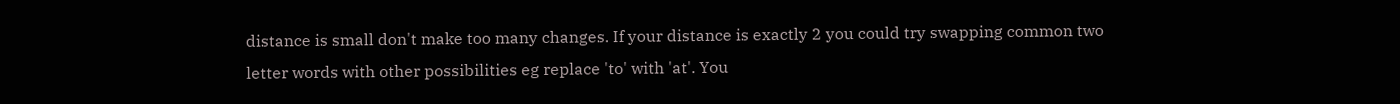distance is small don't make too many changes. If your distance is exactly 2 you could try swapping common two letter words with other possibilities eg replace 'to' with 'at'. You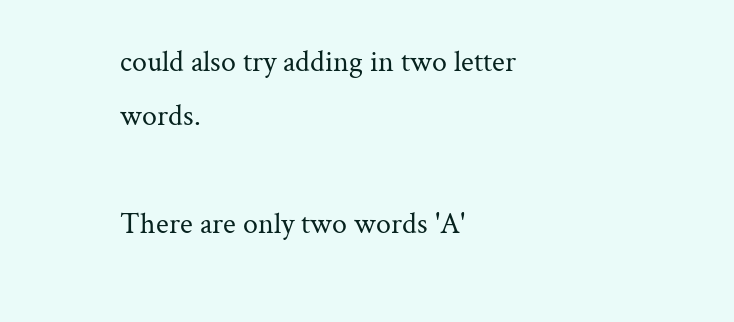could also try adding in two letter words.

There are only two words 'A'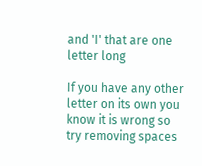and 'I' that are one letter long

If you have any other letter on its own you know it is wrong so try removing spaces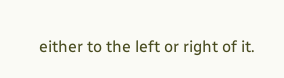either to the left or right of it.